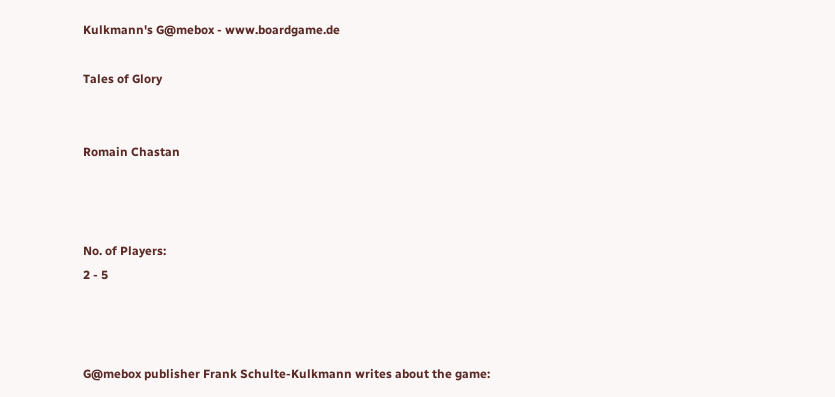Kulkmann's G@mebox - www.boardgame.de

Tales of Glory


Romain Chastan



No. of Players:
2 - 5



G@mebox publisher Frank Schulte-Kulkmann writes about the game: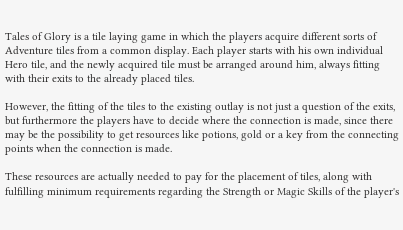Tales of Glory is a tile laying game in which the players acquire different sorts of Adventure tiles from a common display. Each player starts with his own individual Hero tile, and the newly acquired tile must be arranged around him, always fitting with their exits to the already placed tiles.

However, the fitting of the tiles to the existing outlay is not just a question of the exits, but furthermore the players have to decide where the connection is made, since there may be the possibility to get resources like potions, gold or a key from the connecting points when the connection is made.

These resources are actually needed to pay for the placement of tiles, along with fulfilling minimum requirements regarding the Strength or Magic Skills of the player's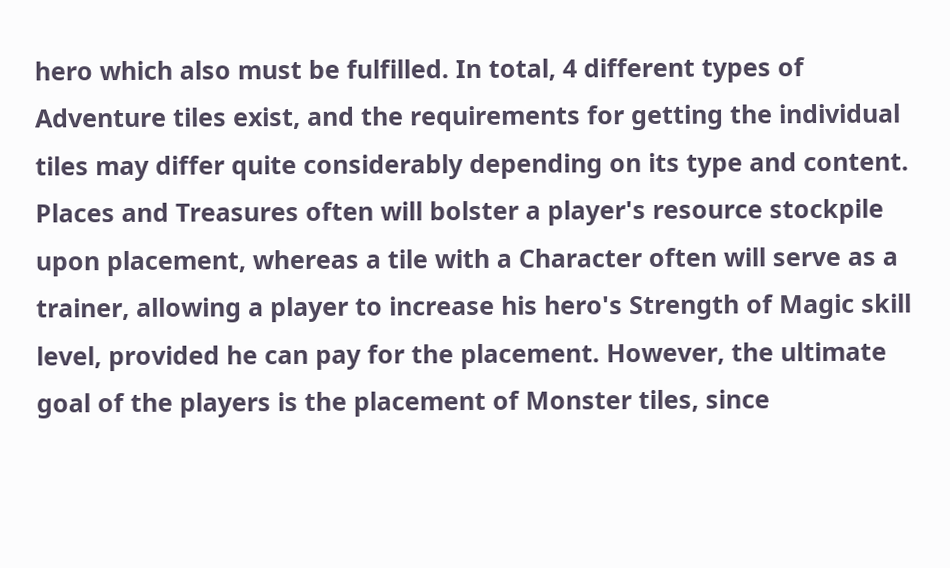hero which also must be fulfilled. In total, 4 different types of Adventure tiles exist, and the requirements for getting the individual tiles may differ quite considerably depending on its type and content. Places and Treasures often will bolster a player's resource stockpile upon placement, whereas a tile with a Character often will serve as a trainer, allowing a player to increase his hero's Strength of Magic skill level, provided he can pay for the placement. However, the ultimate goal of the players is the placement of Monster tiles, since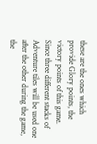these are the ones which provide Glory points, the victory points of this game. Since three different stacks of Adventure tiles will be used one after the other during the game, the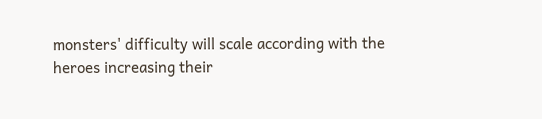monsters' difficulty will scale according with the heroes increasing their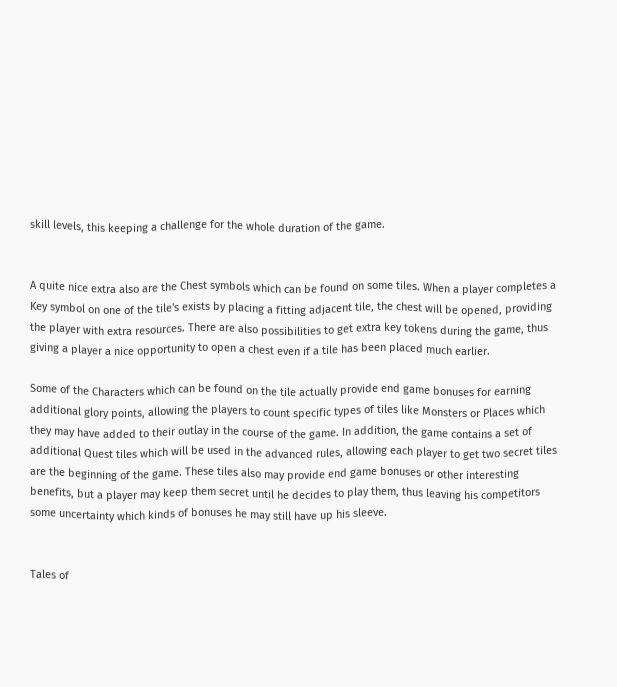skill levels, this keeping a challenge for the whole duration of the game.


A quite nice extra also are the Chest symbols which can be found on some tiles. When a player completes a Key symbol on one of the tile's exists by placing a fitting adjacent tile, the chest will be opened, providing the player with extra resources. There are also possibilities to get extra key tokens during the game, thus giving a player a nice opportunity to open a chest even if a tile has been placed much earlier.

Some of the Characters which can be found on the tile actually provide end game bonuses for earning additional glory points, allowing the players to count specific types of tiles like Monsters or Places which they may have added to their outlay in the course of the game. In addition, the game contains a set of additional Quest tiles which will be used in the advanced rules, allowing each player to get two secret tiles are the beginning of the game. These tiles also may provide end game bonuses or other interesting benefits, but a player may keep them secret until he decides to play them, thus leaving his competitors some uncertainty which kinds of bonuses he may still have up his sleeve.


Tales of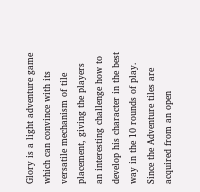Glory is a light adventure game which can convince with its versatile mechanism of tile placement, giving the players an interesting challenge how to develop his character in the best way in the 10 rounds of play. Since the Adventure tiles are acquired from an open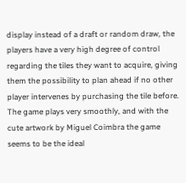display instead of a draft or random draw, the players have a very high degree of control regarding the tiles they want to acquire, giving them the possibility to plan ahead if no other player intervenes by purchasing the tile before. The game plays very smoothly, and with the cute artwork by Miguel Coimbra the game seems to be the ideal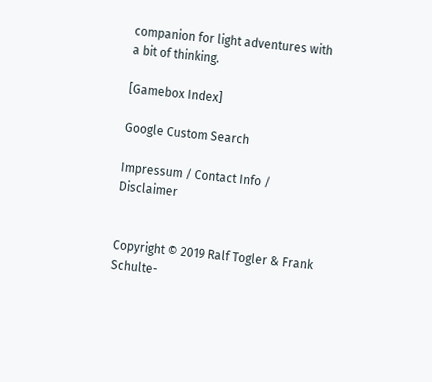companion for light adventures with a bit of thinking.

[Gamebox Index]

Google Custom Search

Impressum / Contact Info / Disclaimer


Copyright © 2019 Ralf Togler & Frank Schulte-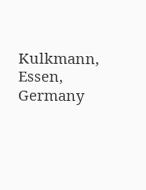Kulkmann, Essen, Germany